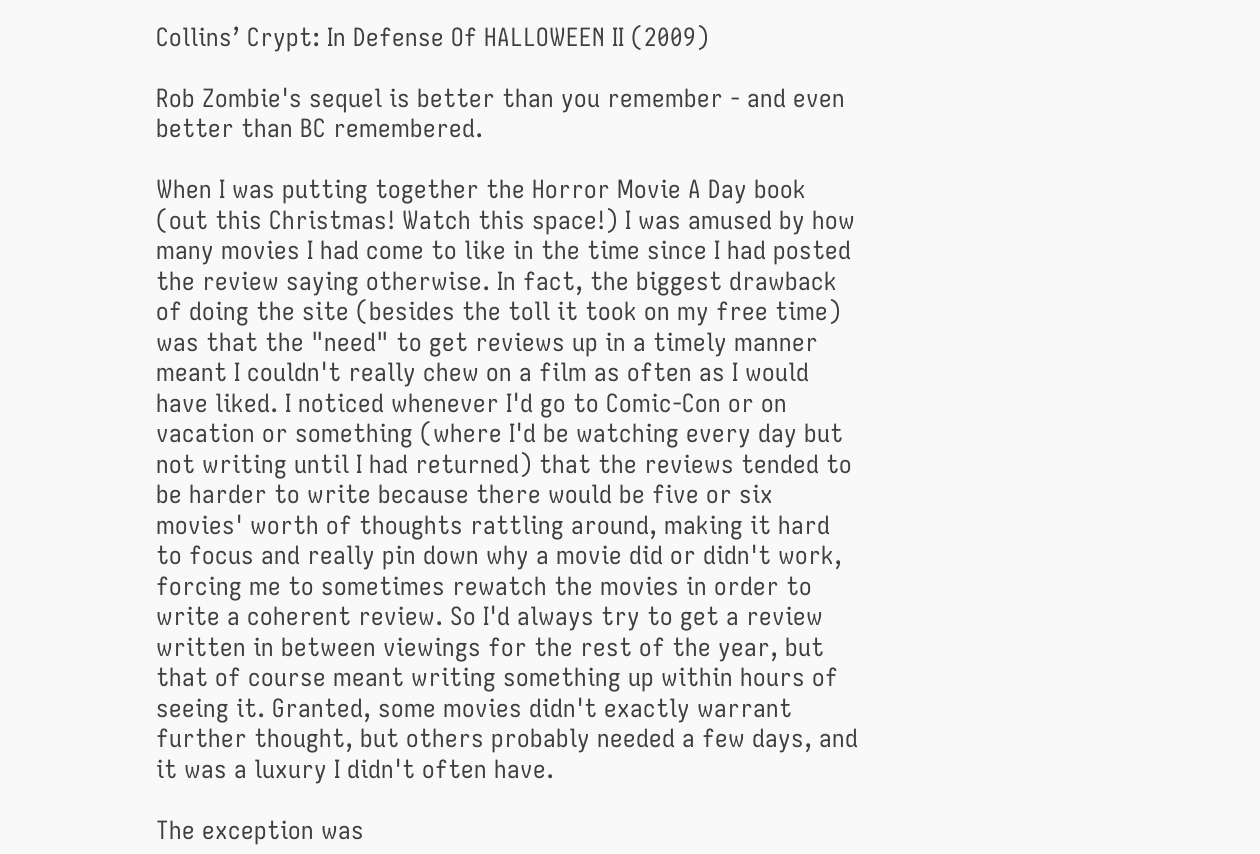Collins’ Crypt: In Defense Of HALLOWEEN II (2009)

Rob Zombie's sequel is better than you remember - and even better than BC remembered.

When I was putting together the Horror Movie A Day book (out this Christmas! Watch this space!) I was amused by how many movies I had come to like in the time since I had posted the review saying otherwise. In fact, the biggest drawback of doing the site (besides the toll it took on my free time) was that the "need" to get reviews up in a timely manner meant I couldn't really chew on a film as often as I would have liked. I noticed whenever I'd go to Comic-Con or on vacation or something (where I'd be watching every day but not writing until I had returned) that the reviews tended to be harder to write because there would be five or six movies' worth of thoughts rattling around, making it hard to focus and really pin down why a movie did or didn't work, forcing me to sometimes rewatch the movies in order to write a coherent review. So I'd always try to get a review written in between viewings for the rest of the year, but that of course meant writing something up within hours of seeing it. Granted, some movies didn't exactly warrant further thought, but others probably needed a few days, and it was a luxury I didn't often have.

The exception was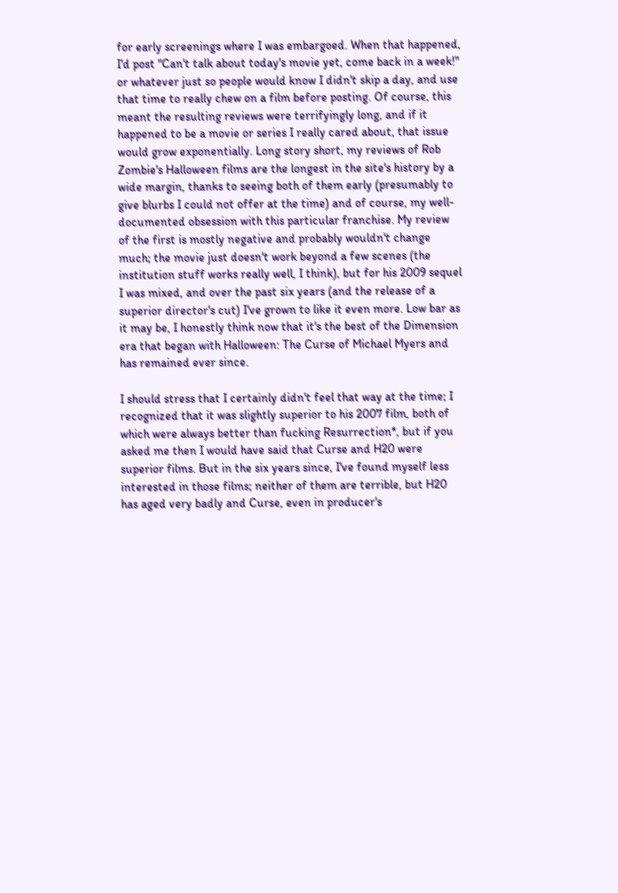for early screenings where I was embargoed. When that happened, I'd post "Can't talk about today's movie yet, come back in a week!" or whatever just so people would know I didn't skip a day, and use that time to really chew on a film before posting. Of course, this meant the resulting reviews were terrifyingly long, and if it happened to be a movie or series I really cared about, that issue would grow exponentially. Long story short, my reviews of Rob Zombie's Halloween films are the longest in the site's history by a wide margin, thanks to seeing both of them early (presumably to give blurbs I could not offer at the time) and of course, my well-documented obsession with this particular franchise. My review of the first is mostly negative and probably wouldn't change much; the movie just doesn't work beyond a few scenes (the institution stuff works really well, I think), but for his 2009 sequel I was mixed, and over the past six years (and the release of a superior director's cut) I've grown to like it even more. Low bar as it may be, I honestly think now that it's the best of the Dimension era that began with Halloween: The Curse of Michael Myers and has remained ever since.

I should stress that I certainly didn't feel that way at the time; I recognized that it was slightly superior to his 2007 film, both of which were always better than fucking Resurrection*, but if you asked me then I would have said that Curse and H20 were superior films. But in the six years since, I've found myself less interested in those films; neither of them are terrible, but H20 has aged very badly and Curse, even in producer's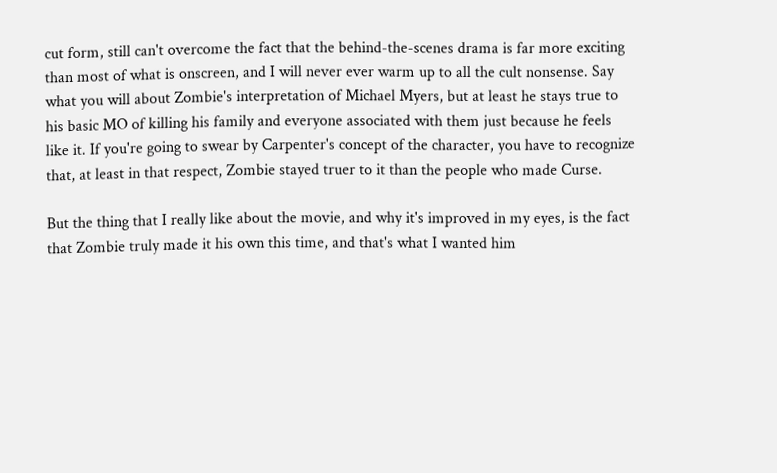cut form, still can't overcome the fact that the behind-the-scenes drama is far more exciting than most of what is onscreen, and I will never ever warm up to all the cult nonsense. Say what you will about Zombie's interpretation of Michael Myers, but at least he stays true to his basic MO of killing his family and everyone associated with them just because he feels like it. If you're going to swear by Carpenter's concept of the character, you have to recognize that, at least in that respect, Zombie stayed truer to it than the people who made Curse.

But the thing that I really like about the movie, and why it's improved in my eyes, is the fact that Zombie truly made it his own this time, and that's what I wanted him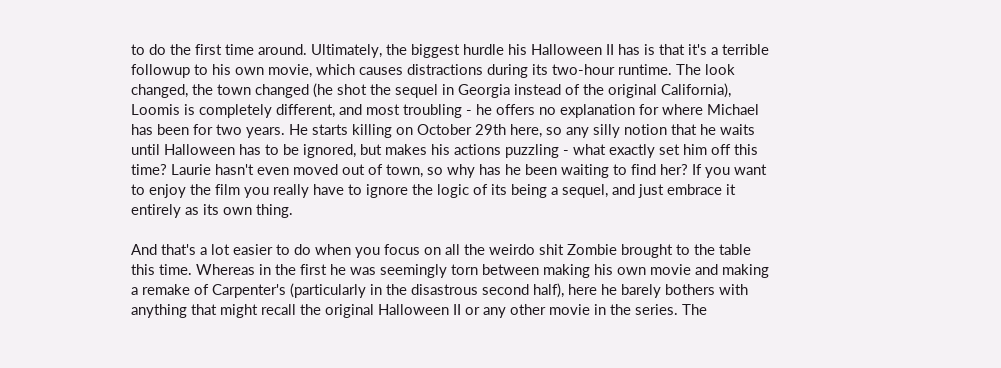to do the first time around. Ultimately, the biggest hurdle his Halloween II has is that it's a terrible followup to his own movie, which causes distractions during its two-hour runtime. The look changed, the town changed (he shot the sequel in Georgia instead of the original California), Loomis is completely different, and most troubling - he offers no explanation for where Michael has been for two years. He starts killing on October 29th here, so any silly notion that he waits until Halloween has to be ignored, but makes his actions puzzling - what exactly set him off this time? Laurie hasn't even moved out of town, so why has he been waiting to find her? If you want to enjoy the film you really have to ignore the logic of its being a sequel, and just embrace it entirely as its own thing.

And that's a lot easier to do when you focus on all the weirdo shit Zombie brought to the table this time. Whereas in the first he was seemingly torn between making his own movie and making a remake of Carpenter's (particularly in the disastrous second half), here he barely bothers with anything that might recall the original Halloween II or any other movie in the series. The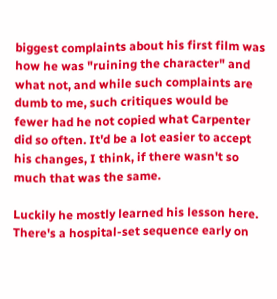biggest complaints about his first film was how he was "ruining the character" and what not, and while such complaints are dumb to me, such critiques would be fewer had he not copied what Carpenter did so often. It'd be a lot easier to accept his changes, I think, if there wasn't so much that was the same.

Luckily he mostly learned his lesson here. There's a hospital-set sequence early on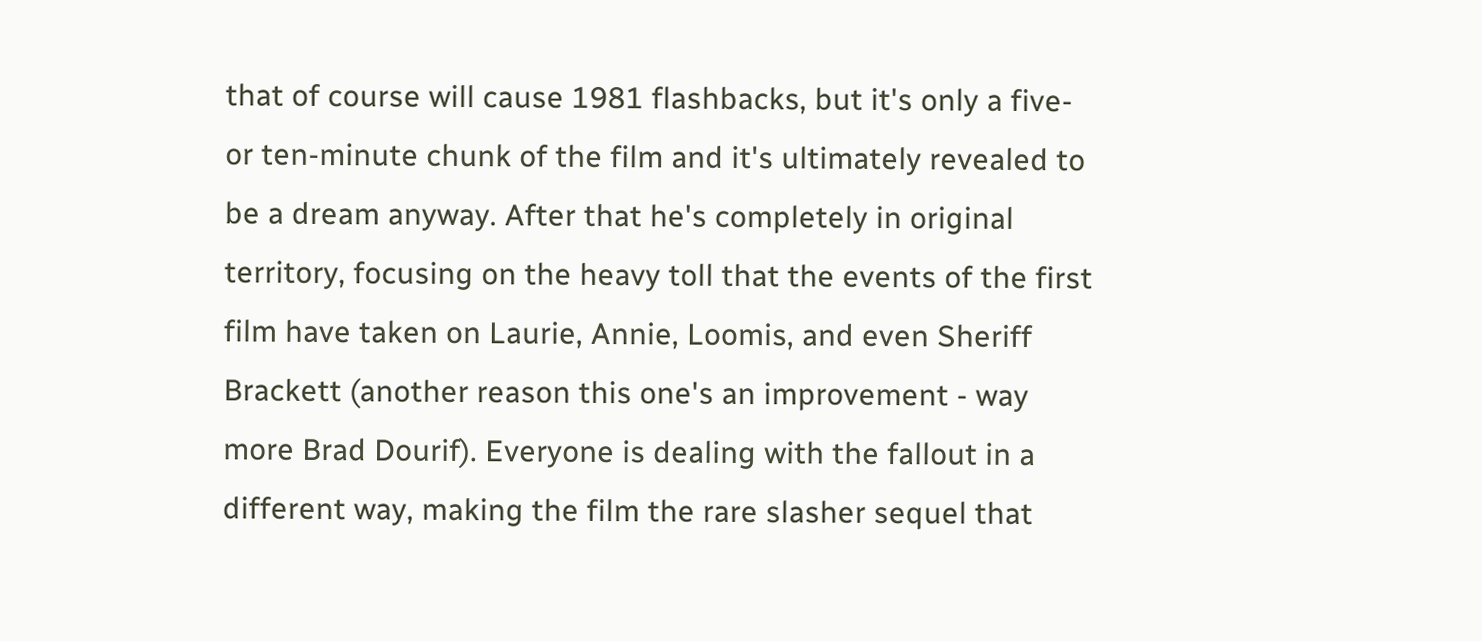that of course will cause 1981 flashbacks, but it's only a five- or ten-minute chunk of the film and it's ultimately revealed to be a dream anyway. After that he's completely in original territory, focusing on the heavy toll that the events of the first film have taken on Laurie, Annie, Loomis, and even Sheriff Brackett (another reason this one's an improvement - way more Brad Dourif). Everyone is dealing with the fallout in a different way, making the film the rare slasher sequel that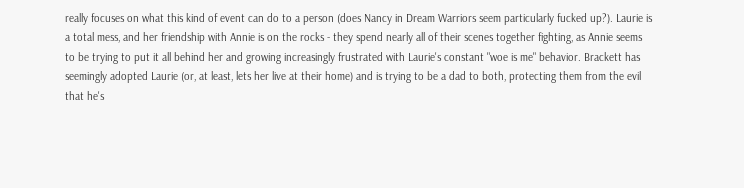really focuses on what this kind of event can do to a person (does Nancy in Dream Warriors seem particularly fucked up?). Laurie is a total mess, and her friendship with Annie is on the rocks - they spend nearly all of their scenes together fighting, as Annie seems to be trying to put it all behind her and growing increasingly frustrated with Laurie's constant "woe is me" behavior. Brackett has seemingly adopted Laurie (or, at least, lets her live at their home) and is trying to be a dad to both, protecting them from the evil that he's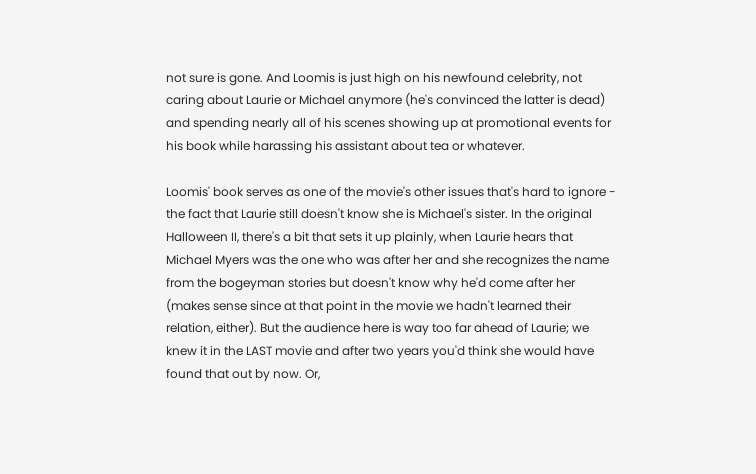not sure is gone. And Loomis is just high on his newfound celebrity, not caring about Laurie or Michael anymore (he's convinced the latter is dead) and spending nearly all of his scenes showing up at promotional events for his book while harassing his assistant about tea or whatever.

Loomis' book serves as one of the movie's other issues that's hard to ignore - the fact that Laurie still doesn't know she is Michael's sister. In the original Halloween II, there's a bit that sets it up plainly, when Laurie hears that Michael Myers was the one who was after her and she recognizes the name from the bogeyman stories but doesn't know why he'd come after her (makes sense since at that point in the movie we hadn't learned their relation, either). But the audience here is way too far ahead of Laurie; we knew it in the LAST movie and after two years you'd think she would have found that out by now. Or,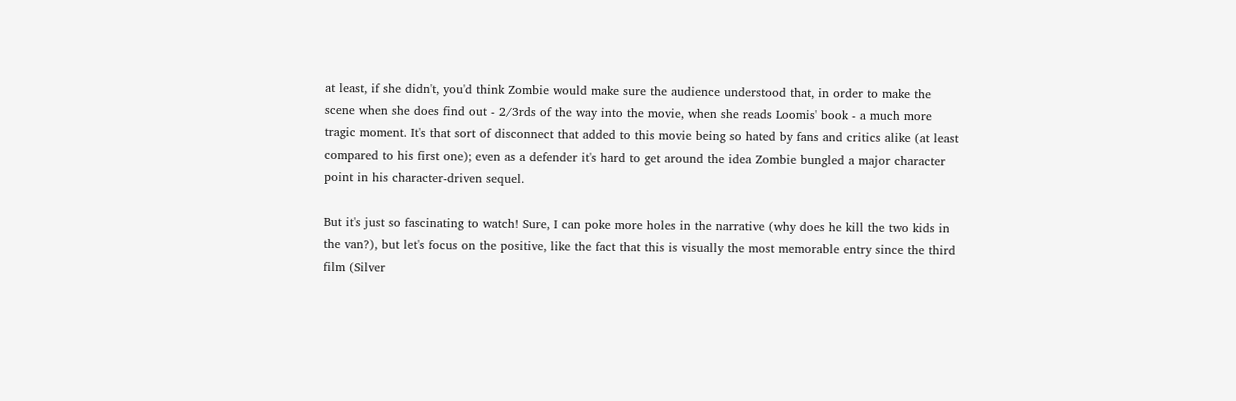at least, if she didn't, you'd think Zombie would make sure the audience understood that, in order to make the scene when she does find out - 2/3rds of the way into the movie, when she reads Loomis' book - a much more tragic moment. It's that sort of disconnect that added to this movie being so hated by fans and critics alike (at least compared to his first one); even as a defender it's hard to get around the idea Zombie bungled a major character point in his character-driven sequel.

But it's just so fascinating to watch! Sure, I can poke more holes in the narrative (why does he kill the two kids in the van?), but let's focus on the positive, like the fact that this is visually the most memorable entry since the third film (Silver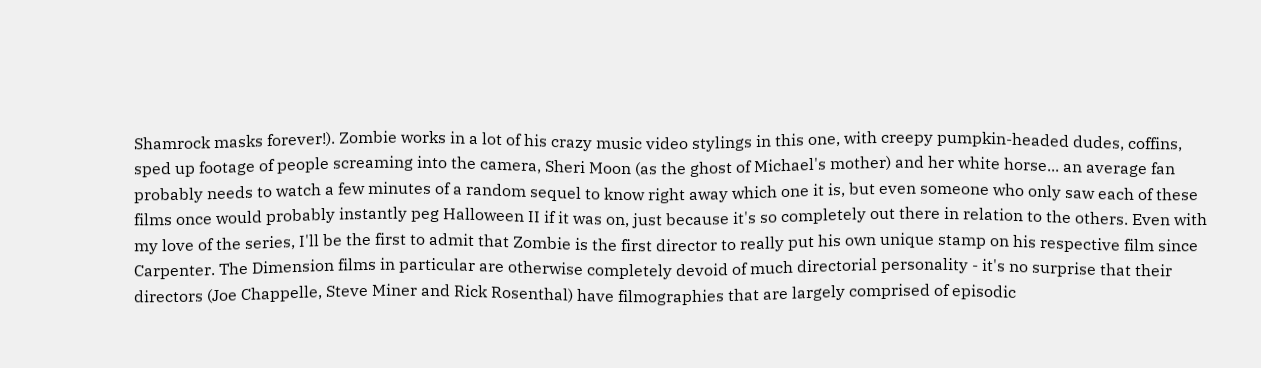Shamrock masks forever!). Zombie works in a lot of his crazy music video stylings in this one, with creepy pumpkin-headed dudes, coffins, sped up footage of people screaming into the camera, Sheri Moon (as the ghost of Michael's mother) and her white horse... an average fan probably needs to watch a few minutes of a random sequel to know right away which one it is, but even someone who only saw each of these films once would probably instantly peg Halloween II if it was on, just because it's so completely out there in relation to the others. Even with my love of the series, I'll be the first to admit that Zombie is the first director to really put his own unique stamp on his respective film since Carpenter. The Dimension films in particular are otherwise completely devoid of much directorial personality - it's no surprise that their directors (Joe Chappelle, Steve Miner and Rick Rosenthal) have filmographies that are largely comprised of episodic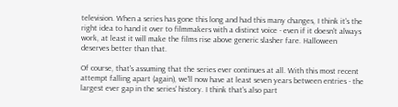television. When a series has gone this long and had this many changes, I think it's the right idea to hand it over to filmmakers with a distinct voice - even if it doesn't always work, at least it will make the films rise above generic slasher fare. Halloween deserves better than that.

Of course, that's assuming that the series ever continues at all. With this most recent attempt falling apart (again), we'll now have at least seven years between entries - the largest ever gap in the series' history. I think that's also part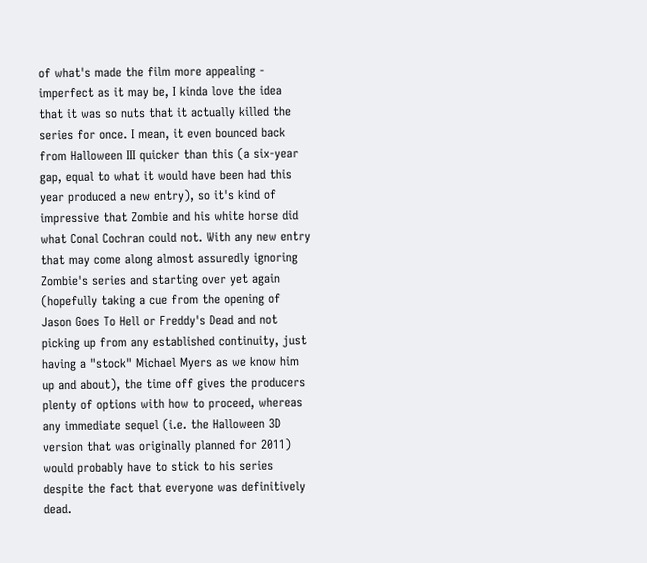of what's made the film more appealing - imperfect as it may be, I kinda love the idea that it was so nuts that it actually killed the series for once. I mean, it even bounced back from Halloween III quicker than this (a six-year gap, equal to what it would have been had this year produced a new entry), so it's kind of impressive that Zombie and his white horse did what Conal Cochran could not. With any new entry that may come along almost assuredly ignoring Zombie's series and starting over yet again (hopefully taking a cue from the opening of Jason Goes To Hell or Freddy's Dead and not picking up from any established continuity, just having a "stock" Michael Myers as we know him up and about), the time off gives the producers plenty of options with how to proceed, whereas any immediate sequel (i.e. the Halloween 3D version that was originally planned for 2011) would probably have to stick to his series despite the fact that everyone was definitively dead.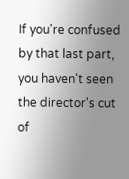If you're confused by that last part, you haven't seen the director's cut of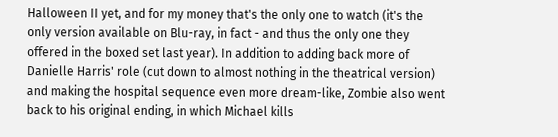Halloween II yet, and for my money that's the only one to watch (it's the only version available on Blu-ray, in fact - and thus the only one they offered in the boxed set last year). In addition to adding back more of Danielle Harris' role (cut down to almost nothing in the theatrical version) and making the hospital sequence even more dream-like, Zombie also went back to his original ending, in which Michael kills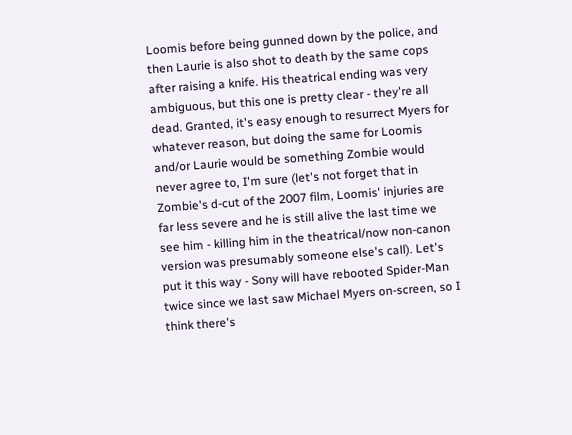Loomis before being gunned down by the police, and then Laurie is also shot to death by the same cops after raising a knife. His theatrical ending was very ambiguous, but this one is pretty clear - they're all dead. Granted, it's easy enough to resurrect Myers for whatever reason, but doing the same for Loomis and/or Laurie would be something Zombie would never agree to, I'm sure (let's not forget that in Zombie's d-cut of the 2007 film, Loomis' injuries are far less severe and he is still alive the last time we see him - killing him in the theatrical/now non-canon version was presumably someone else's call). Let's put it this way - Sony will have rebooted Spider-Man twice since we last saw Michael Myers on-screen, so I think there's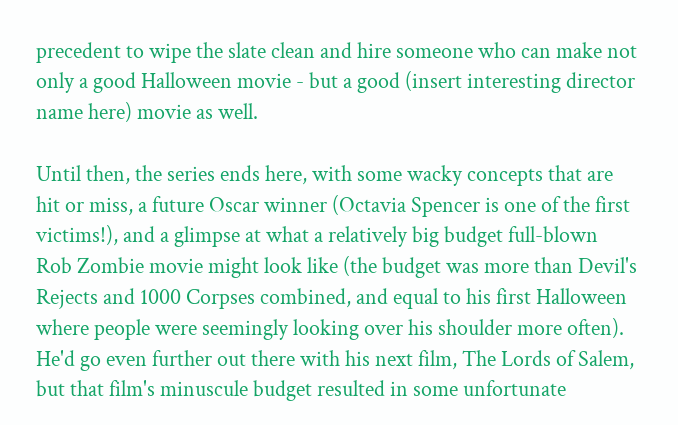precedent to wipe the slate clean and hire someone who can make not only a good Halloween movie - but a good (insert interesting director name here) movie as well.

Until then, the series ends here, with some wacky concepts that are hit or miss, a future Oscar winner (Octavia Spencer is one of the first victims!), and a glimpse at what a relatively big budget full-blown Rob Zombie movie might look like (the budget was more than Devil's Rejects and 1000 Corpses combined, and equal to his first Halloween where people were seemingly looking over his shoulder more often). He'd go even further out there with his next film, The Lords of Salem, but that film's minuscule budget resulted in some unfortunate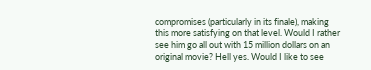compromises (particularly in its finale), making this more satisfying on that level. Would I rather see him go all out with 15 million dollars on an original movie? Hell yes. Would I like to see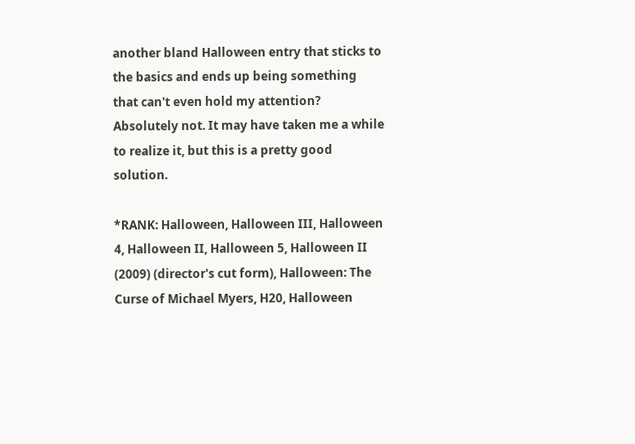another bland Halloween entry that sticks to the basics and ends up being something that can't even hold my attention? Absolutely not. It may have taken me a while to realize it, but this is a pretty good solution.

*RANK: Halloween, Halloween III, Halloween 4, Halloween II, Halloween 5, Halloween II (2009) (director's cut form), Halloween: The Curse of Michael Myers, H20, Halloween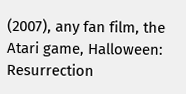(2007), any fan film, the Atari game, Halloween: Resurrection